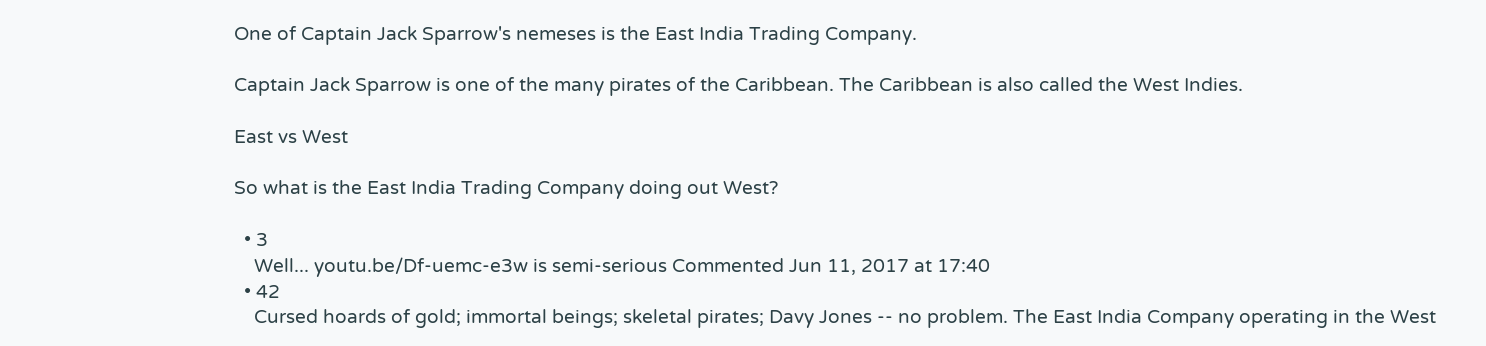One of Captain Jack Sparrow's nemeses is the East India Trading Company.

Captain Jack Sparrow is one of the many pirates of the Caribbean. The Caribbean is also called the West Indies.

East vs West

So what is the East India Trading Company doing out West?

  • 3
    Well... youtu.be/Df-uemc-e3w is semi-serious Commented Jun 11, 2017 at 17:40
  • 42
    Cursed hoards of gold; immortal beings; skeletal pirates; Davy Jones -- no problem. The East India Company operating in the West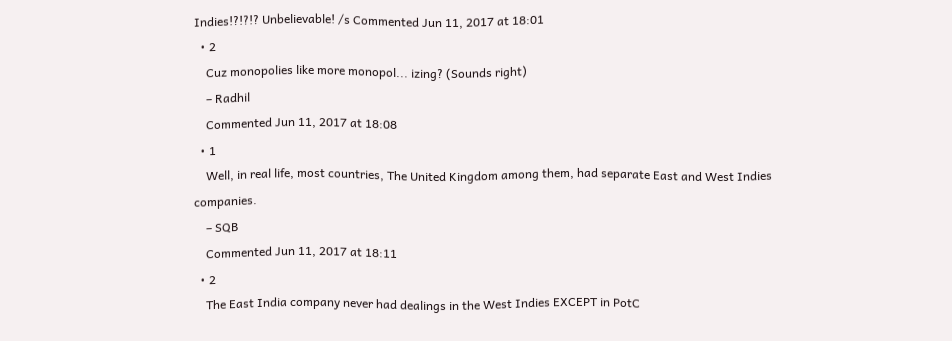Indies!?!?!? Unbelievable! /s Commented Jun 11, 2017 at 18:01
  • 2
    Cuz monopolies like more monopol... izing? (Sounds right)
    – Radhil
    Commented Jun 11, 2017 at 18:08
  • 1
    Well, in real life, most countries, The United Kingdom among them, had separate East and West Indies companies.
    – SQB
    Commented Jun 11, 2017 at 18:11
  • 2
    The East India company never had dealings in the West Indies EXCEPT in PotC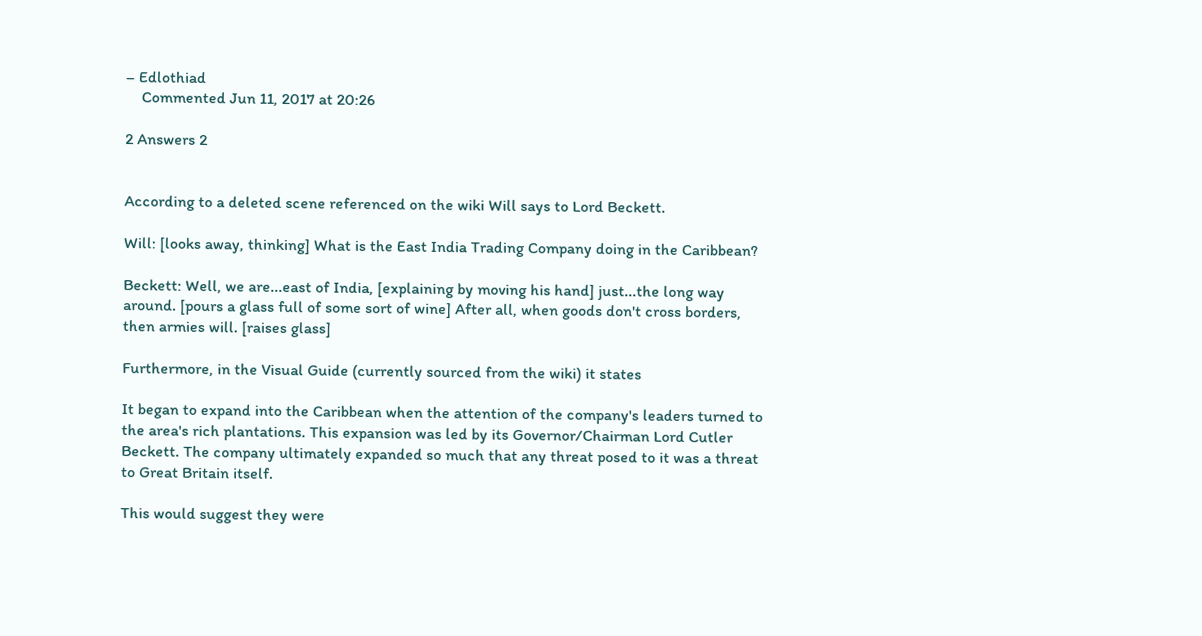– Edlothiad
    Commented Jun 11, 2017 at 20:26

2 Answers 2


According to a deleted scene referenced on the wiki Will says to Lord Beckett.

Will: [looks away, thinking] What is the East India Trading Company doing in the Caribbean?

Beckett: Well, we are...east of India, [explaining by moving his hand] just...the long way around. [pours a glass full of some sort of wine] After all, when goods don't cross borders, then armies will. [raises glass]

Furthermore, in the Visual Guide (currently sourced from the wiki) it states

It began to expand into the Caribbean when the attention of the company's leaders turned to the area's rich plantations. This expansion was led by its Governor/Chairman Lord Cutler Beckett. The company ultimately expanded so much that any threat posed to it was a threat to Great Britain itself.

This would suggest they were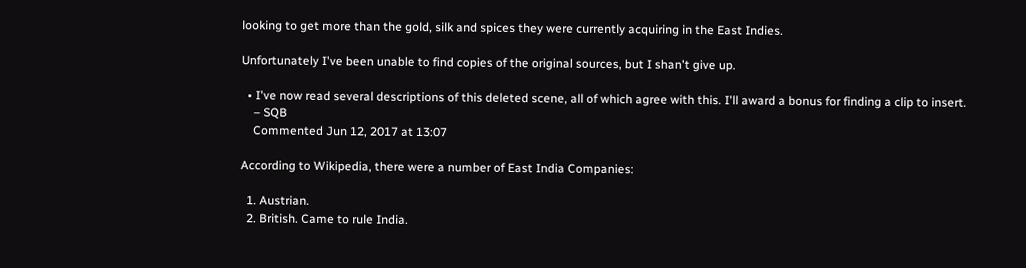looking to get more than the gold, silk and spices they were currently acquiring in the East Indies.

Unfortunately I've been unable to find copies of the original sources, but I shan't give up.

  • I've now read several descriptions of this deleted scene, all of which agree with this. I'll award a bonus for finding a clip to insert.
    – SQB
    Commented Jun 12, 2017 at 13:07

According to Wikipedia, there were a number of East India Companies:

  1. Austrian.
  2. British. Came to rule India.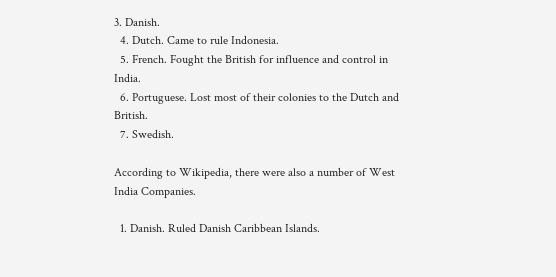3. Danish.
  4. Dutch. Came to rule Indonesia.
  5. French. Fought the British for influence and control in India.
  6. Portuguese. Lost most of their colonies to the Dutch and British.
  7. Swedish.

According to Wikipedia, there were also a number of West India Companies.

  1. Danish. Ruled Danish Caribbean Islands.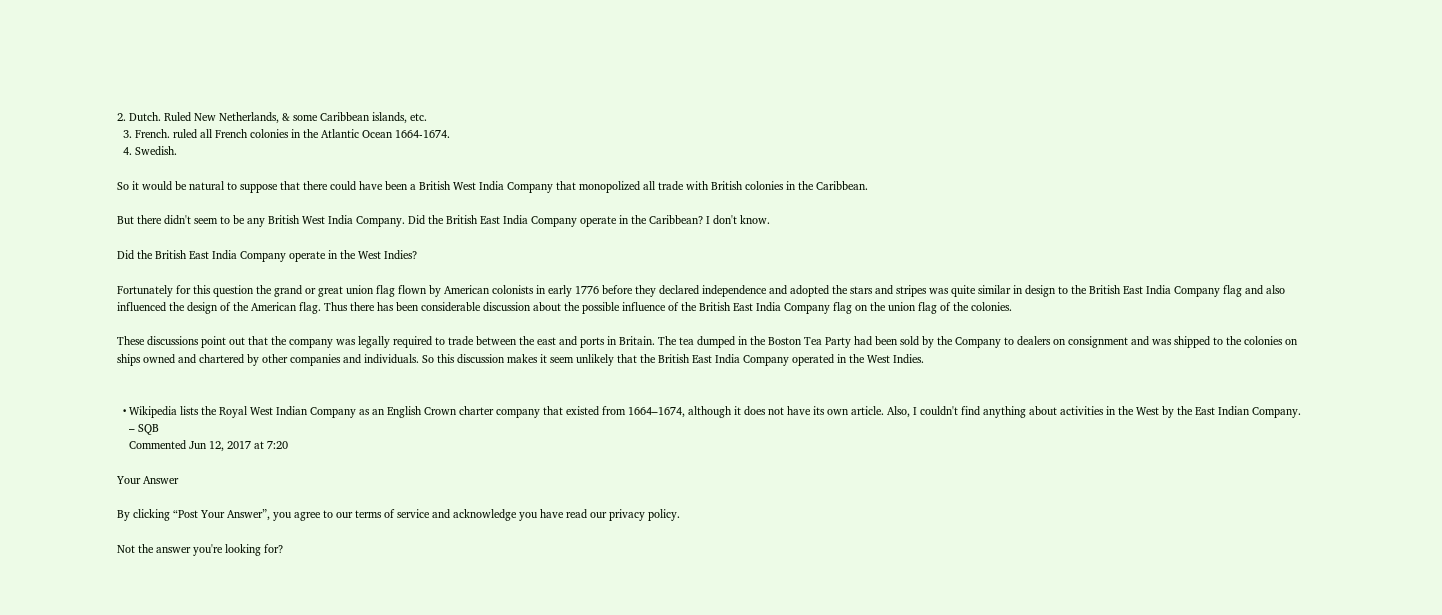2. Dutch. Ruled New Netherlands, & some Caribbean islands, etc.
  3. French. ruled all French colonies in the Atlantic Ocean 1664-1674.
  4. Swedish.

So it would be natural to suppose that there could have been a British West India Company that monopolized all trade with British colonies in the Caribbean.

But there didn't seem to be any British West India Company. Did the British East India Company operate in the Caribbean? I don't know.

Did the British East India Company operate in the West Indies?

Fortunately for this question the grand or great union flag flown by American colonists in early 1776 before they declared independence and adopted the stars and stripes was quite similar in design to the British East India Company flag and also influenced the design of the American flag. Thus there has been considerable discussion about the possible influence of the British East India Company flag on the union flag of the colonies.

These discussions point out that the company was legally required to trade between the east and ports in Britain. The tea dumped in the Boston Tea Party had been sold by the Company to dealers on consignment and was shipped to the colonies on ships owned and chartered by other companies and individuals. So this discussion makes it seem unlikely that the British East India Company operated in the West Indies.


  • Wikipedia lists the Royal West Indian Company as an English Crown charter company that existed from 1664–1674, although it does not have its own article. Also, I couldn't find anything about activities in the West by the East Indian Company.
    – SQB
    Commented Jun 12, 2017 at 7:20

Your Answer

By clicking “Post Your Answer”, you agree to our terms of service and acknowledge you have read our privacy policy.

Not the answer you're looking for?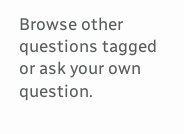Browse other questions tagged or ask your own question.